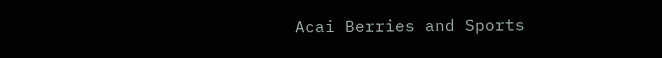Acai Berries and Sports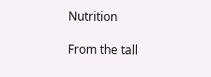Nutrition

From the tall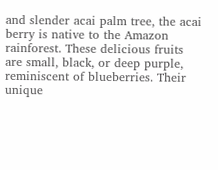and slender acai palm tree, the acai berry is native to the Amazon rainforest. These delicious fruits are small, black, or deep purple, reminiscent of blueberries. Their unique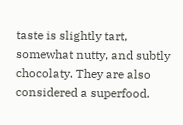taste is slightly tart, somewhat nutty, and subtly chocolaty. They are also considered a superfood.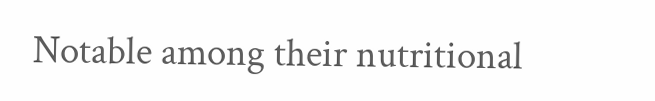Notable among their nutritional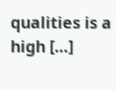qualities is a high […]